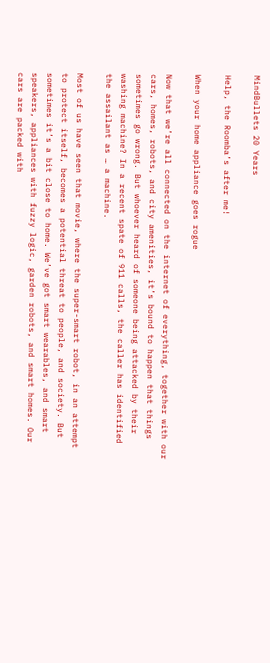MindBullets 20 Years

Help, the Roomba’s after me!

When your home appliance goes rogue

Now that we’re all connected on the internet of everything, together with our cars, homes, robots, and city amenities, it’s bound to happen that things sometimes go wrong. But whoever heard of someone being attacked by their washing machine? In a recent spate of 911 calls, the caller has identified the assailant as … a machine.

Most of us have seen that movie, where the super-smart robot, in an attempt to protect itself, becomes a potential threat to people, and society. But sometimes it’s a bit close to home. We’ve got smart wearables, and smart speakers, appliances with fuzzy logic, garden robots, and smart homes. Our cars are packed with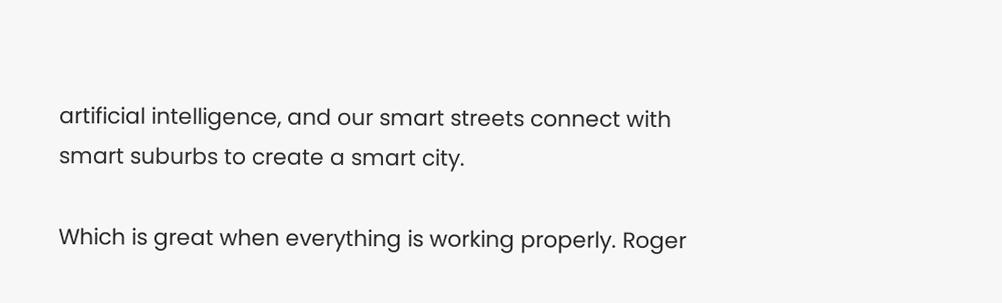artificial intelligence, and our smart streets connect with smart suburbs to create a smart city.

Which is great when everything is working properly. Roger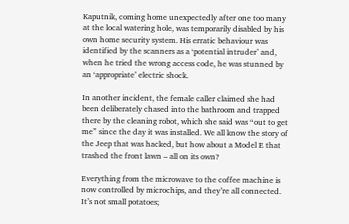Kaputnik, coming home unexpectedly after one too many at the local watering hole, was temporarily disabled by his own home security system. His erratic behaviour was identified by the scanners as a ‘potential intruder’ and, when he tried the wrong access code, he was stunned by an ‘appropriate’ electric shock.

In another incident, the female caller claimed she had been deliberately chased into the bathroom and trapped there by the cleaning robot, which she said was “out to get me” since the day it was installed. We all know the story of the Jeep that was hacked, but how about a Model E that trashed the front lawn – all on its own?

Everything from the microwave to the coffee machine is now controlled by microchips, and they’re all connected. It’s not small potatoes;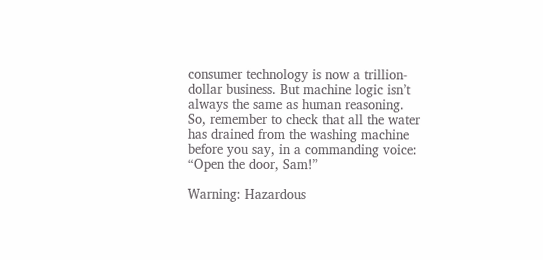consumer technology is now a trillion-dollar business. But machine logic isn’t always the same as human reasoning. So, remember to check that all the water has drained from the washing machine before you say, in a commanding voice: “Open the door, Sam!”

Warning: Hazardous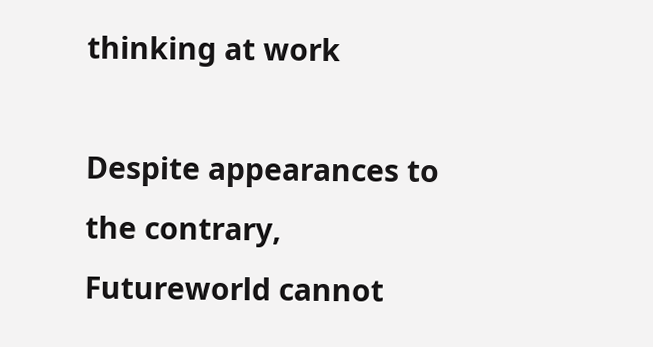thinking at work

Despite appearances to the contrary, Futureworld cannot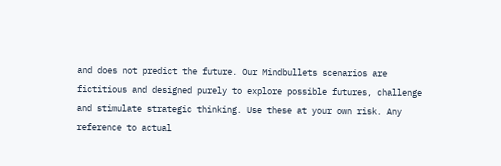and does not predict the future. Our Mindbullets scenarios are fictitious and designed purely to explore possible futures, challenge and stimulate strategic thinking. Use these at your own risk. Any reference to actual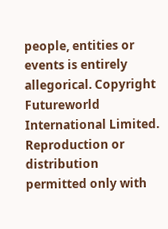people, entities or events is entirely allegorical. Copyright Futureworld International Limited. Reproduction or distribution permitted only with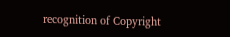recognition of Copyright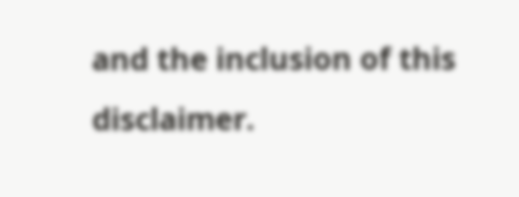and the inclusion of this disclaimer.